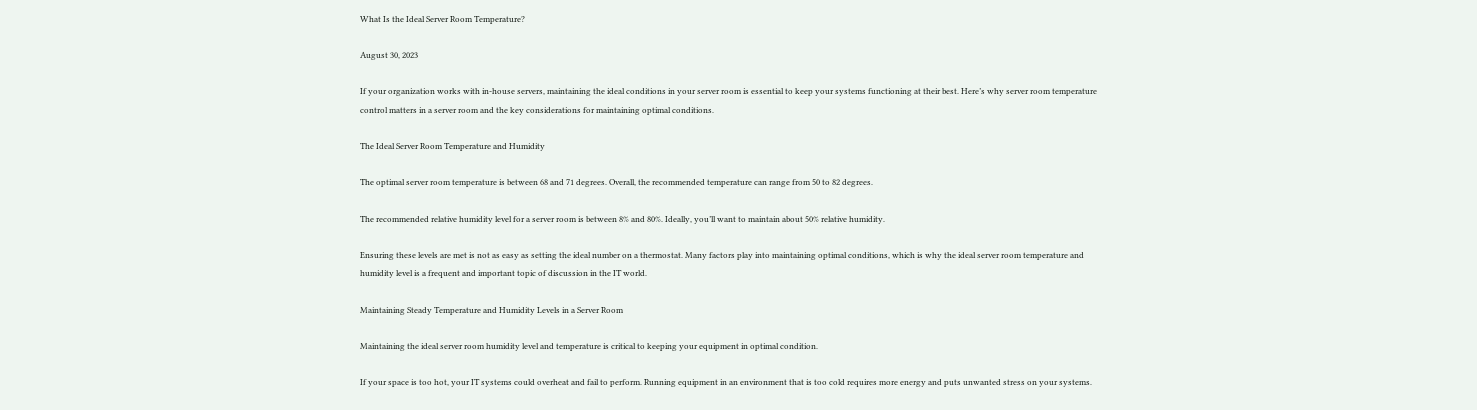What Is the Ideal Server Room Temperature?

August 30, 2023

If your organization works with in-house servers, maintaining the ideal conditions in your server room is essential to keep your systems functioning at their best. Here’s why server room temperature control matters in a server room and the key considerations for maintaining optimal conditions.

The Ideal Server Room Temperature and Humidity

The optimal server room temperature is between 68 and 71 degrees. Overall, the recommended temperature can range from 50 to 82 degrees.

The recommended relative humidity level for a server room is between 8% and 80%. Ideally, you’ll want to maintain about 50% relative humidity.

Ensuring these levels are met is not as easy as setting the ideal number on a thermostat. Many factors play into maintaining optimal conditions, which is why the ideal server room temperature and humidity level is a frequent and important topic of discussion in the IT world.

Maintaining Steady Temperature and Humidity Levels in a Server Room

Maintaining the ideal server room humidity level and temperature is critical to keeping your equipment in optimal condition.

If your space is too hot, your IT systems could overheat and fail to perform. Running equipment in an environment that is too cold requires more energy and puts unwanted stress on your systems.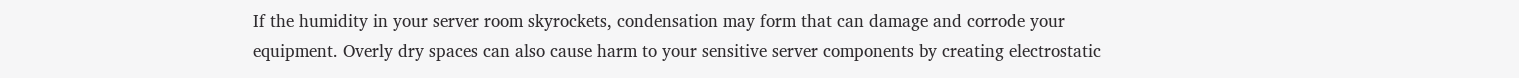If the humidity in your server room skyrockets, condensation may form that can damage and corrode your equipment. Overly dry spaces can also cause harm to your sensitive server components by creating electrostatic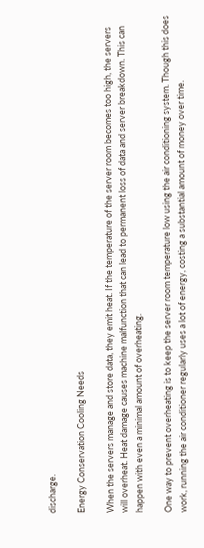discharge.

Energy Conservation Cooling Needs

When the servers manage and store data, they emit heat. If the temperature of the server room becomes too high, the servers will overheat. Heat damage causes machine malfunction that can lead to permanent loss of data and server breakdown. This can happen with even a minimal amount of overheating.

One way to prevent overheating is to keep the server room temperature low using the air conditioning system. Though this does work, running the air conditioner regularly uses a lot of energy, costing a substantial amount of money over time.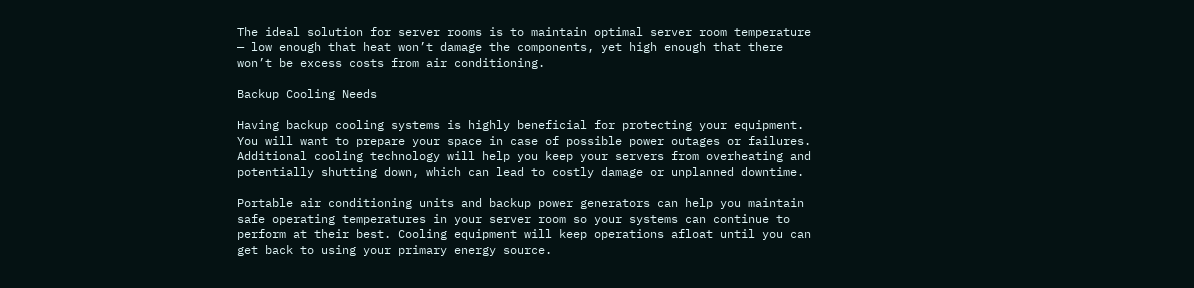The ideal solution for server rooms is to maintain optimal server room temperature — low enough that heat won’t damage the components, yet high enough that there won’t be excess costs from air conditioning.

Backup Cooling Needs

Having backup cooling systems is highly beneficial for protecting your equipment. You will want to prepare your space in case of possible power outages or failures. Additional cooling technology will help you keep your servers from overheating and potentially shutting down, which can lead to costly damage or unplanned downtime.

Portable air conditioning units and backup power generators can help you maintain safe operating temperatures in your server room so your systems can continue to perform at their best. Cooling equipment will keep operations afloat until you can get back to using your primary energy source.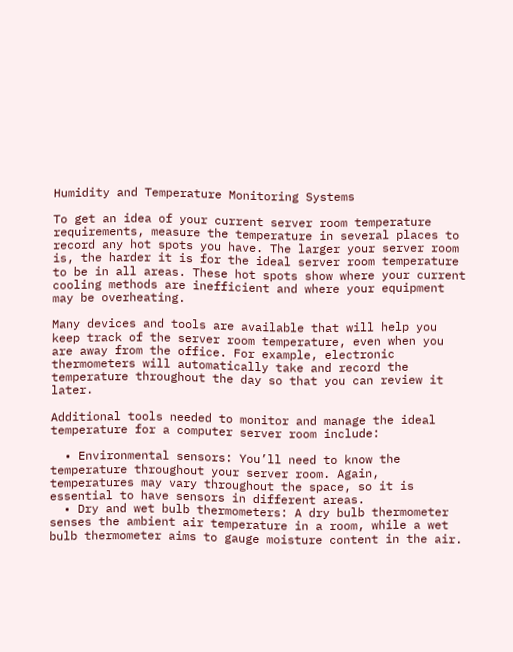Humidity and Temperature Monitoring Systems

To get an idea of your current server room temperature requirements, measure the temperature in several places to record any hot spots you have. The larger your server room is, the harder it is for the ideal server room temperature to be in all areas. These hot spots show where your current cooling methods are inefficient and where your equipment may be overheating.

Many devices and tools are available that will help you keep track of the server room temperature, even when you are away from the office. For example, electronic thermometers will automatically take and record the temperature throughout the day so that you can review it later.

Additional tools needed to monitor and manage the ideal temperature for a computer server room include:

  • Environmental sensors: You’ll need to know the temperature throughout your server room. Again, temperatures may vary throughout the space, so it is essential to have sensors in different areas.
  • Dry and wet bulb thermometers: A dry bulb thermometer senses the ambient air temperature in a room, while a wet bulb thermometer aims to gauge moisture content in the air.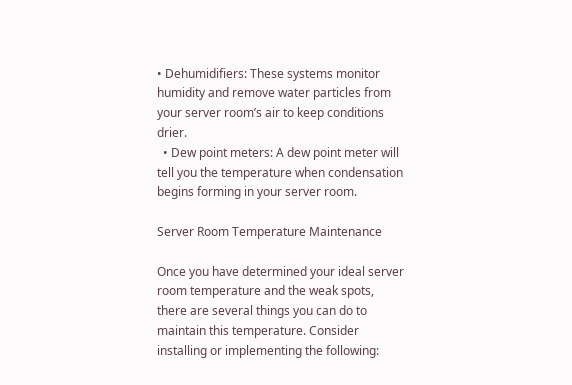• Dehumidifiers: These systems monitor humidity and remove water particles from your server room’s air to keep conditions drier.
  • Dew point meters: A dew point meter will tell you the temperature when condensation begins forming in your server room.

Server Room Temperature Maintenance

Once you have determined your ideal server room temperature and the weak spots, there are several things you can do to maintain this temperature. Consider installing or implementing the following: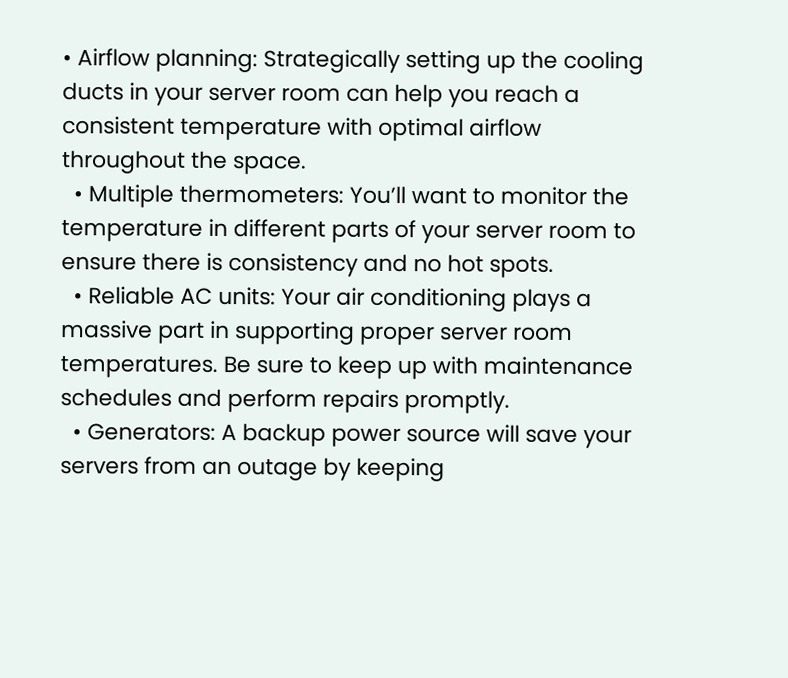• Airflow planning: Strategically setting up the cooling ducts in your server room can help you reach a consistent temperature with optimal airflow throughout the space.
  • Multiple thermometers: You’ll want to monitor the temperature in different parts of your server room to ensure there is consistency and no hot spots.
  • Reliable AC units: Your air conditioning plays a massive part in supporting proper server room temperatures. Be sure to keep up with maintenance schedules and perform repairs promptly.
  • Generators: A backup power source will save your servers from an outage by keeping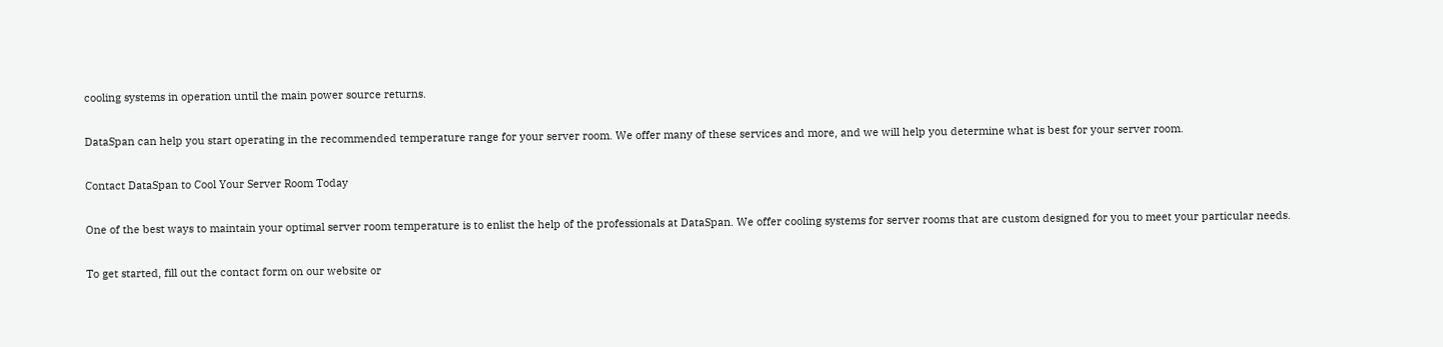cooling systems in operation until the main power source returns.

DataSpan can help you start operating in the recommended temperature range for your server room. We offer many of these services and more, and we will help you determine what is best for your server room.

Contact DataSpan to Cool Your Server Room Today

One of the best ways to maintain your optimal server room temperature is to enlist the help of the professionals at DataSpan. We offer cooling systems for server rooms that are custom designed for you to meet your particular needs.

To get started, fill out the contact form on our website or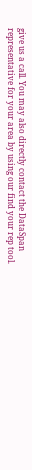give us a call. You may also directly contact the DataSpan representative for your area by using our find your rep tool.